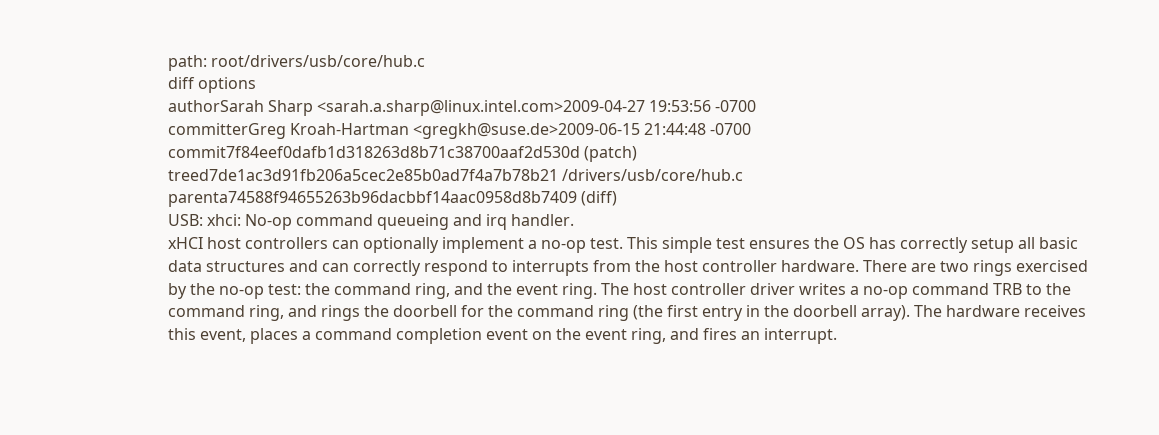path: root/drivers/usb/core/hub.c
diff options
authorSarah Sharp <sarah.a.sharp@linux.intel.com>2009-04-27 19:53:56 -0700
committerGreg Kroah-Hartman <gregkh@suse.de>2009-06-15 21:44:48 -0700
commit7f84eef0dafb1d318263d8b71c38700aaf2d530d (patch)
treed7de1ac3d91fb206a5cec2e85b0ad7f4a7b78b21 /drivers/usb/core/hub.c
parenta74588f94655263b96dacbbf14aac0958d8b7409 (diff)
USB: xhci: No-op command queueing and irq handler.
xHCI host controllers can optionally implement a no-op test. This simple test ensures the OS has correctly setup all basic data structures and can correctly respond to interrupts from the host controller hardware. There are two rings exercised by the no-op test: the command ring, and the event ring. The host controller driver writes a no-op command TRB to the command ring, and rings the doorbell for the command ring (the first entry in the doorbell array). The hardware receives this event, places a command completion event on the event ring, and fires an interrupt.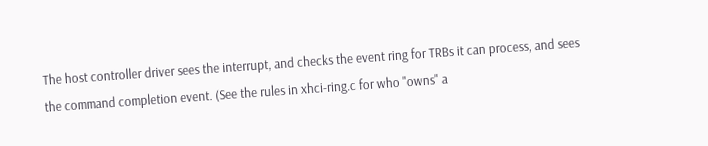The host controller driver sees the interrupt, and checks the event ring for TRBs it can process, and sees the command completion event. (See the rules in xhci-ring.c for who "owns" a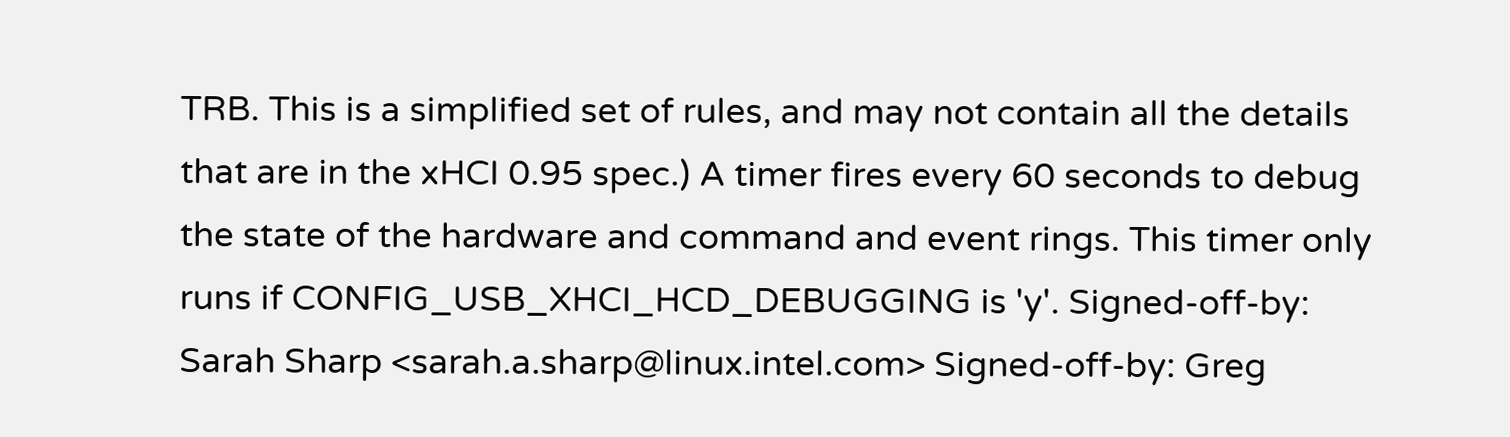TRB. This is a simplified set of rules, and may not contain all the details that are in the xHCI 0.95 spec.) A timer fires every 60 seconds to debug the state of the hardware and command and event rings. This timer only runs if CONFIG_USB_XHCI_HCD_DEBUGGING is 'y'. Signed-off-by: Sarah Sharp <sarah.a.sharp@linux.intel.com> Signed-off-by: Greg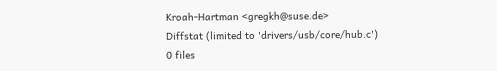Kroah-Hartman <gregkh@suse.de>
Diffstat (limited to 'drivers/usb/core/hub.c')
0 files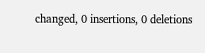changed, 0 insertions, 0 deletions